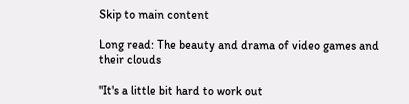Skip to main content

Long read: The beauty and drama of video games and their clouds

"It's a little bit hard to work out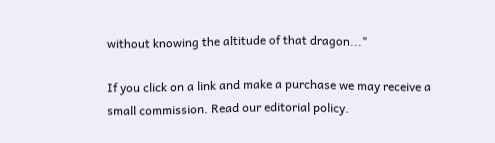without knowing the altitude of that dragon..."

If you click on a link and make a purchase we may receive a small commission. Read our editorial policy.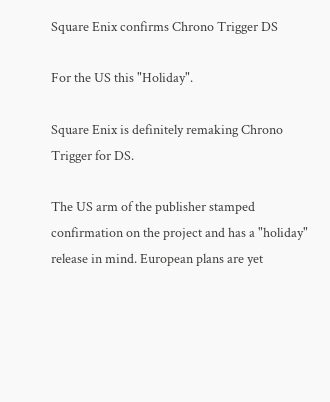Square Enix confirms Chrono Trigger DS

For the US this "Holiday".

Square Enix is definitely remaking Chrono Trigger for DS.

The US arm of the publisher stamped confirmation on the project and has a "holiday" release in mind. European plans are yet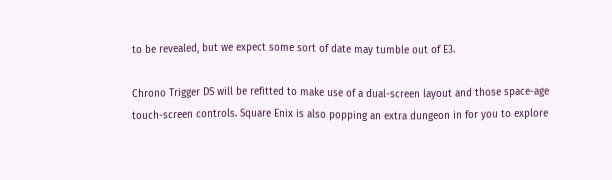to be revealed, but we expect some sort of date may tumble out of E3.

Chrono Trigger DS will be refitted to make use of a dual-screen layout and those space-age touch-screen controls. Square Enix is also popping an extra dungeon in for you to explore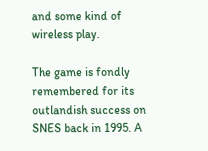and some kind of wireless play.

The game is fondly remembered for its outlandish success on SNES back in 1995. A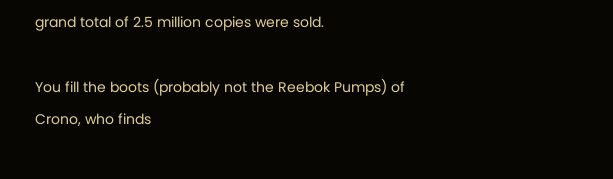grand total of 2.5 million copies were sold.

You fill the boots (probably not the Reebok Pumps) of Crono, who finds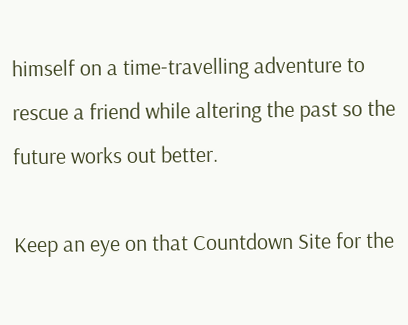himself on a time-travelling adventure to rescue a friend while altering the past so the future works out better.

Keep an eye on that Countdown Site for the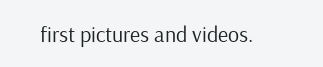first pictures and videos.